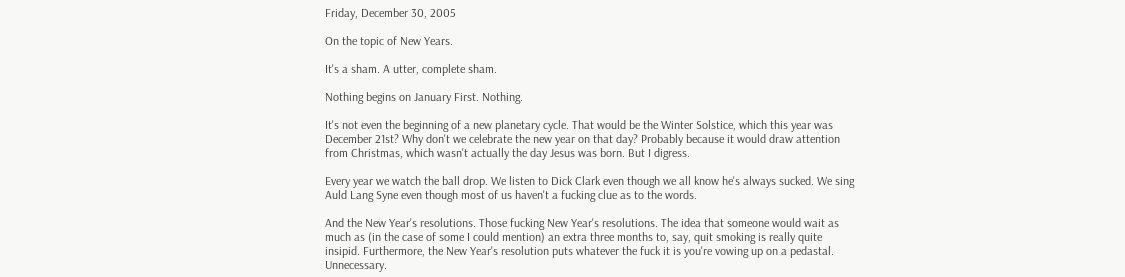Friday, December 30, 2005

On the topic of New Years.

It's a sham. A utter, complete sham.

Nothing begins on January First. Nothing.

It's not even the beginning of a new planetary cycle. That would be the Winter Solstice, which this year was December 21st? Why don't we celebrate the new year on that day? Probably because it would draw attention from Christmas, which wasn't actually the day Jesus was born. But I digress.

Every year we watch the ball drop. We listen to Dick Clark even though we all know he's always sucked. We sing Auld Lang Syne even though most of us haven't a fucking clue as to the words.

And the New Year's resolutions. Those fucking New Year's resolutions. The idea that someone would wait as much as (in the case of some I could mention) an extra three months to, say, quit smoking is really quite insipid. Furthermore, the New Year's resolution puts whatever the fuck it is you're vowing up on a pedastal. Unnecessary.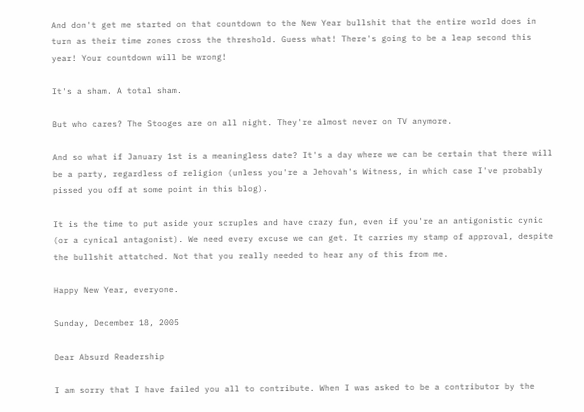And don't get me started on that countdown to the New Year bullshit that the entire world does in turn as their time zones cross the threshold. Guess what! There's going to be a leap second this year! Your countdown will be wrong!

It's a sham. A total sham.

But who cares? The Stooges are on all night. They're almost never on TV anymore.

And so what if January 1st is a meaningless date? It's a day where we can be certain that there will be a party, regardless of religion (unless you're a Jehovah's Witness, in which case I've probably pissed you off at some point in this blog).

It is the time to put aside your scruples and have crazy fun, even if you're an antigonistic cynic (or a cynical antagonist). We need every excuse we can get. It carries my stamp of approval, despite the bullshit attatched. Not that you really needed to hear any of this from me.

Happy New Year, everyone.

Sunday, December 18, 2005

Dear Absurd Readership

I am sorry that I have failed you all to contribute. When I was asked to be a contributor by the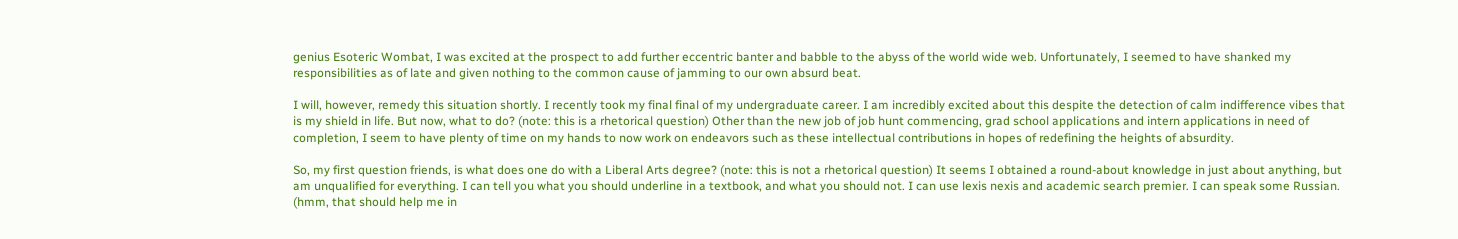genius Esoteric Wombat, I was excited at the prospect to add further eccentric banter and babble to the abyss of the world wide web. Unfortunately, I seemed to have shanked my responsibilities as of late and given nothing to the common cause of jamming to our own absurd beat.

I will, however, remedy this situation shortly. I recently took my final final of my undergraduate career. I am incredibly excited about this despite the detection of calm indifference vibes that is my shield in life. But now, what to do? (note: this is a rhetorical question) Other than the new job of job hunt commencing, grad school applications and intern applications in need of completion, I seem to have plenty of time on my hands to now work on endeavors such as these intellectual contributions in hopes of redefining the heights of absurdity.

So, my first question friends, is what does one do with a Liberal Arts degree? (note: this is not a rhetorical question) It seems I obtained a round-about knowledge in just about anything, but am unqualified for everything. I can tell you what you should underline in a textbook, and what you should not. I can use lexis nexis and academic search premier. I can speak some Russian. (hmm, that should help me in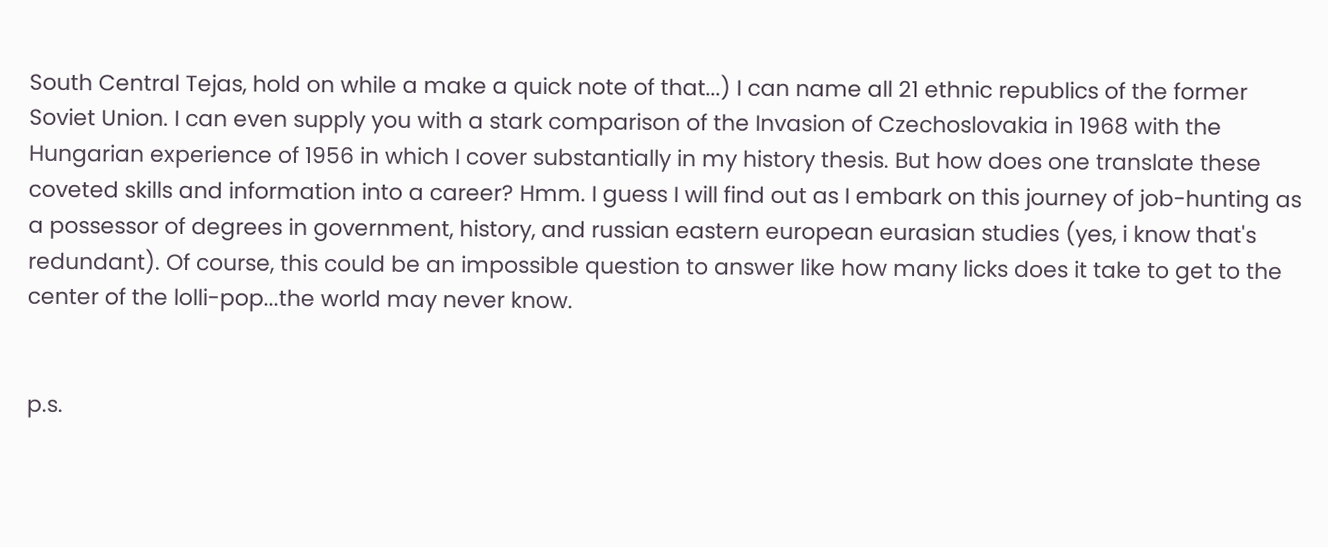South Central Tejas, hold on while a make a quick note of that...) I can name all 21 ethnic republics of the former Soviet Union. I can even supply you with a stark comparison of the Invasion of Czechoslovakia in 1968 with the Hungarian experience of 1956 in which I cover substantially in my history thesis. But how does one translate these coveted skills and information into a career? Hmm. I guess I will find out as I embark on this journey of job-hunting as a possessor of degrees in government, history, and russian eastern european eurasian studies (yes, i know that's redundant). Of course, this could be an impossible question to answer like how many licks does it take to get to the center of the lolli-pop...the world may never know.


p.s.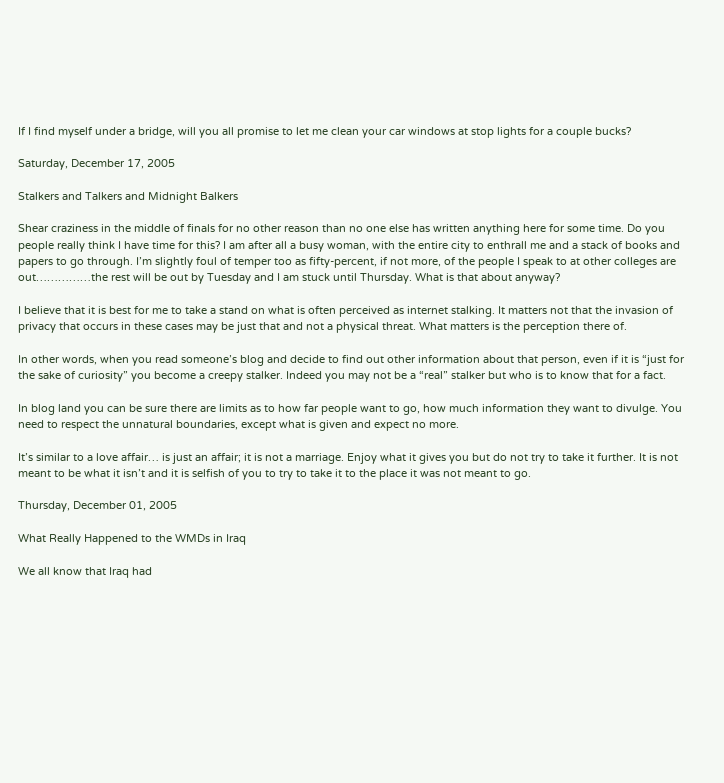If I find myself under a bridge, will you all promise to let me clean your car windows at stop lights for a couple bucks?

Saturday, December 17, 2005

Stalkers and Talkers and Midnight Balkers

Shear craziness in the middle of finals for no other reason than no one else has written anything here for some time. Do you people really think I have time for this? I am after all a busy woman, with the entire city to enthrall me and a stack of books and papers to go through. I’m slightly foul of temper too as fifty-percent, if not more, of the people I speak to at other colleges are out……………the rest will be out by Tuesday and I am stuck until Thursday. What is that about anyway?

I believe that it is best for me to take a stand on what is often perceived as internet stalking. It matters not that the invasion of privacy that occurs in these cases may be just that and not a physical threat. What matters is the perception there of.

In other words, when you read someone’s blog and decide to find out other information about that person, even if it is “just for the sake of curiosity” you become a creepy stalker. Indeed you may not be a “real” stalker but who is to know that for a fact.

In blog land you can be sure there are limits as to how far people want to go, how much information they want to divulge. You need to respect the unnatural boundaries, except what is given and expect no more.

It’s similar to a love affair… is just an affair; it is not a marriage. Enjoy what it gives you but do not try to take it further. It is not meant to be what it isn’t and it is selfish of you to try to take it to the place it was not meant to go.

Thursday, December 01, 2005

What Really Happened to the WMDs in Iraq

We all know that Iraq had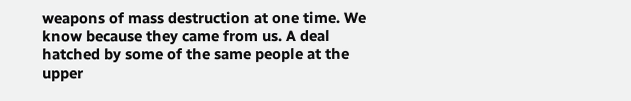weapons of mass destruction at one time. We know because they came from us. A deal hatched by some of the same people at the upper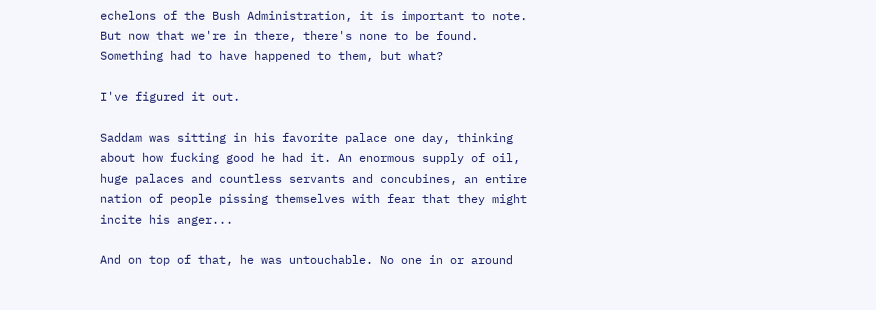echelons of the Bush Administration, it is important to note. But now that we're in there, there's none to be found. Something had to have happened to them, but what?

I've figured it out.

Saddam was sitting in his favorite palace one day, thinking about how fucking good he had it. An enormous supply of oil, huge palaces and countless servants and concubines, an entire nation of people pissing themselves with fear that they might incite his anger...

And on top of that, he was untouchable. No one in or around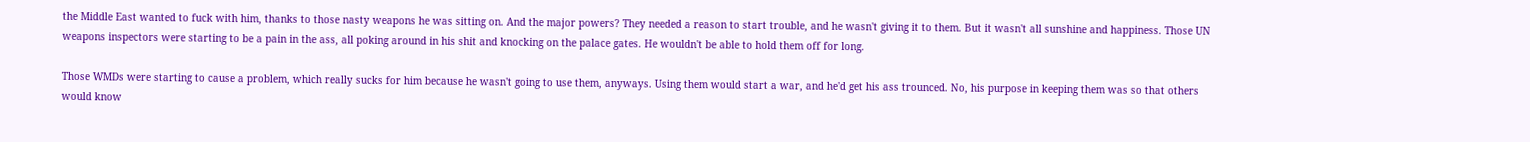the Middle East wanted to fuck with him, thanks to those nasty weapons he was sitting on. And the major powers? They needed a reason to start trouble, and he wasn't giving it to them. But it wasn't all sunshine and happiness. Those UN weapons inspectors were starting to be a pain in the ass, all poking around in his shit and knocking on the palace gates. He wouldn't be able to hold them off for long.

Those WMDs were starting to cause a problem, which really sucks for him because he wasn't going to use them, anyways. Using them would start a war, and he'd get his ass trounced. No, his purpose in keeping them was so that others would know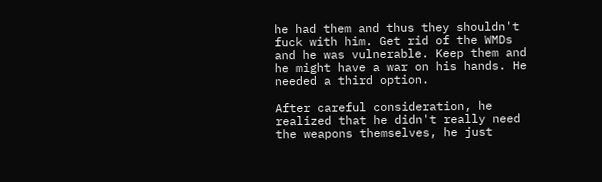he had them and thus they shouldn't fuck with him. Get rid of the WMDs and he was vulnerable. Keep them and he might have a war on his hands. He needed a third option.

After careful consideration, he realized that he didn't really need the weapons themselves, he just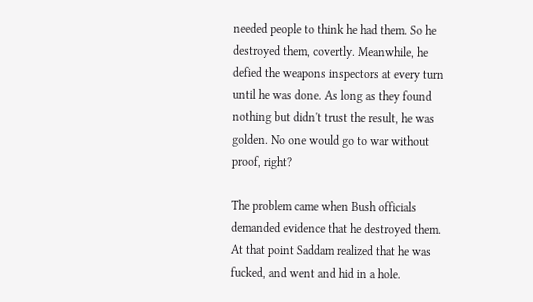needed people to think he had them. So he destroyed them, covertly. Meanwhile, he defied the weapons inspectors at every turn until he was done. As long as they found nothing but didn't trust the result, he was golden. No one would go to war without proof, right?

The problem came when Bush officials demanded evidence that he destroyed them. At that point Saddam realized that he was fucked, and went and hid in a hole.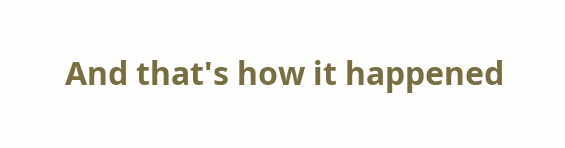And that's how it happened